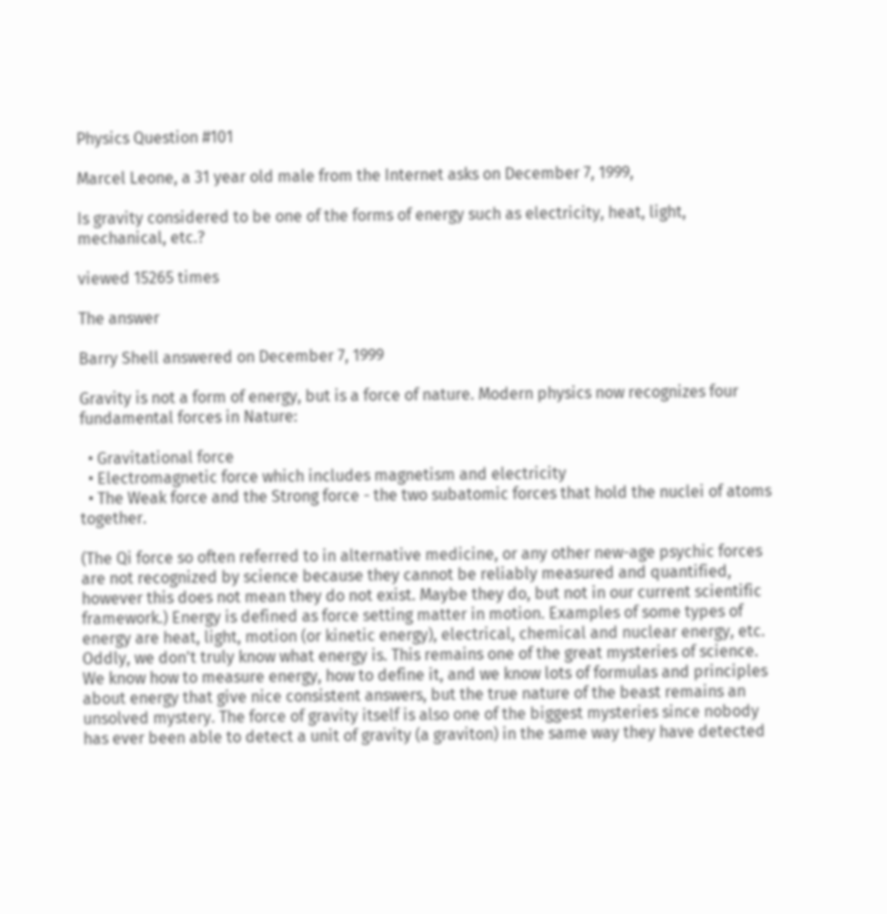Physics Question #101

Marcel Leone, a 31 year old male from the Internet asks on December 7, 1999,

Is gravity considered to be one of the forms of energy such as electricity, heat, light, mechanical, etc.?

viewed 15265 times

The answer

Barry Shell answered on December 7, 1999

Gravity is not a form of energy, but is a force of nature. Modern physics now recognizes four fundamental forces in Nature:

  • Gravitational force
  • Electromagnetic force which includes magnetism and electricity
  • The Weak force and the Strong force - the two subatomic forces that hold the nuclei of atoms together.

(The Qi force so often referred to in alternative medicine, or any other new-age psychic forces are not recognized by science because they cannot be reliably measured and quantified, however this does not mean they do not exist. Maybe they do, but not in our current scientific framework.) Energy is defined as force setting matter in motion. Examples of some types of energy are heat, light, motion (or kinetic energy), electrical, chemical and nuclear energy, etc. Oddly, we don't truly know what energy is. This remains one of the great mysteries of science. We know how to measure energy, how to define it, and we know lots of formulas and principles about energy that give nice consistent answers, but the true nature of the beast remains an unsolved mystery. The force of gravity itself is also one of the biggest mysteries since nobody has ever been able to detect a unit of gravity (a graviton) in the same way they have detected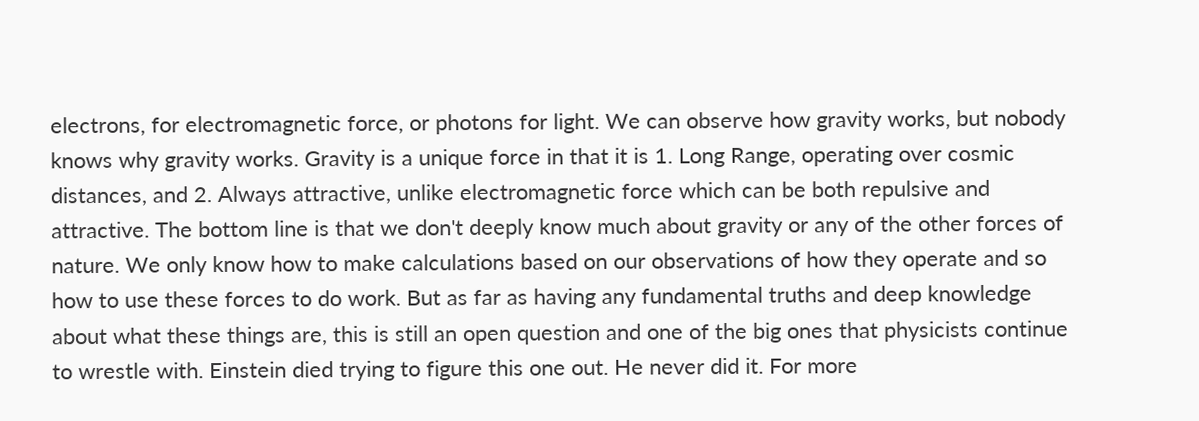electrons, for electromagnetic force, or photons for light. We can observe how gravity works, but nobody knows why gravity works. Gravity is a unique force in that it is 1. Long Range, operating over cosmic distances, and 2. Always attractive, unlike electromagnetic force which can be both repulsive and attractive. The bottom line is that we don't deeply know much about gravity or any of the other forces of nature. We only know how to make calculations based on our observations of how they operate and so how to use these forces to do work. But as far as having any fundamental truths and deep knowledge about what these things are, this is still an open question and one of the big ones that physicists continue to wrestle with. Einstein died trying to figure this one out. He never did it. For more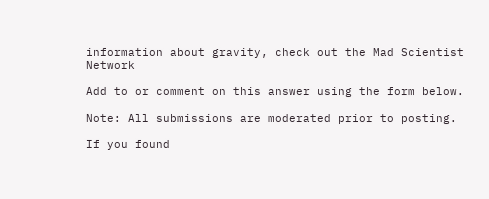information about gravity, check out the Mad Scientist Network

Add to or comment on this answer using the form below.

Note: All submissions are moderated prior to posting.

If you found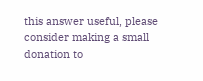this answer useful, please consider making a small donation to